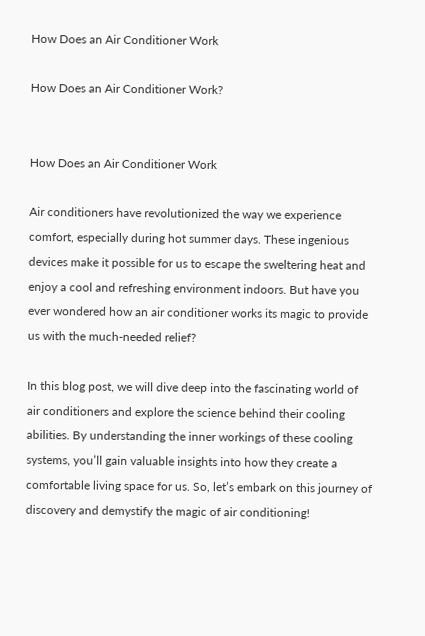How Does an Air Conditioner Work

How Does an Air Conditioner Work?


How Does an Air Conditioner Work

Air conditioners have revolutionized the way we experience comfort, especially during hot summer days. These ingenious devices make it possible for us to escape the sweltering heat and enjoy a cool and refreshing environment indoors. But have you ever wondered how an air conditioner works its magic to provide us with the much-needed relief?

In this blog post, we will dive deep into the fascinating world of air conditioners and explore the science behind their cooling abilities. By understanding the inner workings of these cooling systems, you’ll gain valuable insights into how they create a comfortable living space for us. So, let’s embark on this journey of discovery and demystify the magic of air conditioning!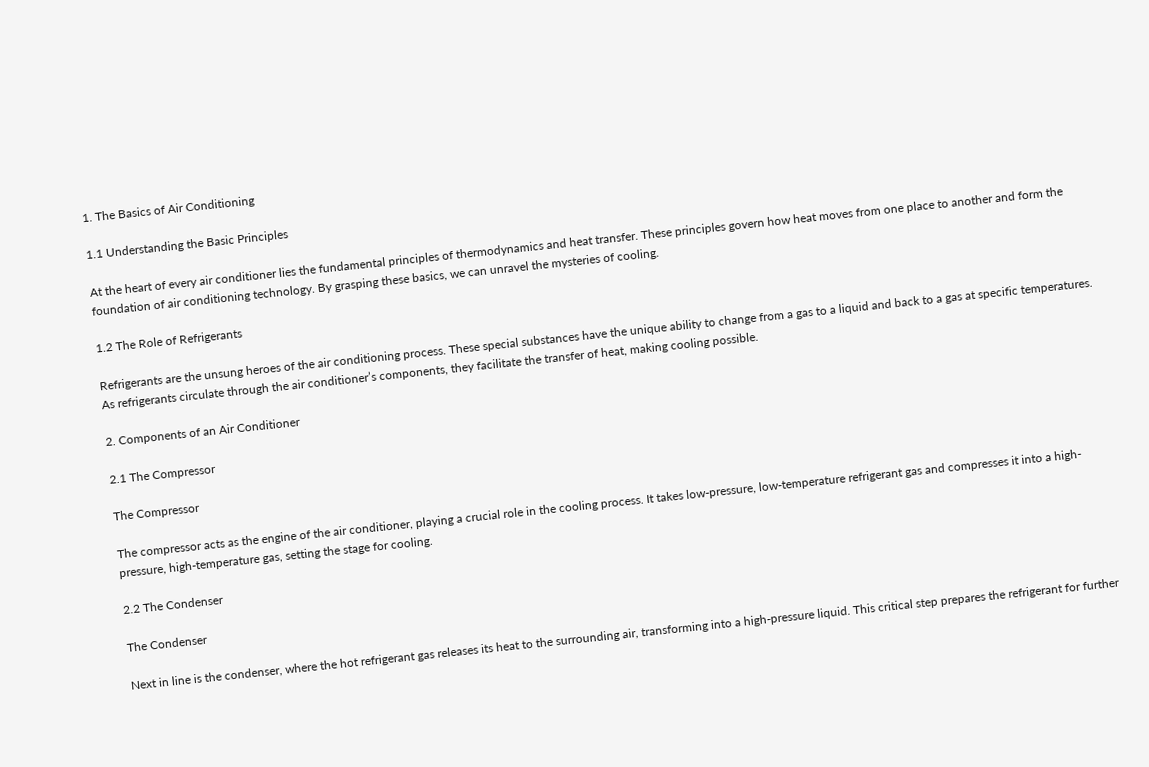1. The Basics of Air Conditioning

1.1 Understanding the Basic Principles

At the heart of every air conditioner lies the fundamental principles of thermodynamics and heat transfer. These principles govern how heat moves from one place to another and form the foundation of air conditioning technology. By grasping these basics, we can unravel the mysteries of cooling.

1.2 The Role of Refrigerants

Refrigerants are the unsung heroes of the air conditioning process. These special substances have the unique ability to change from a gas to a liquid and back to a gas at specific temperatures. As refrigerants circulate through the air conditioner’s components, they facilitate the transfer of heat, making cooling possible.

2. Components of an Air Conditioner

2.1 The Compressor

The Compressor

The compressor acts as the engine of the air conditioner, playing a crucial role in the cooling process. It takes low-pressure, low-temperature refrigerant gas and compresses it into a high-pressure, high-temperature gas, setting the stage for cooling.

2.2 The Condenser

The Condenser

Next in line is the condenser, where the hot refrigerant gas releases its heat to the surrounding air, transforming into a high-pressure liquid. This critical step prepares the refrigerant for further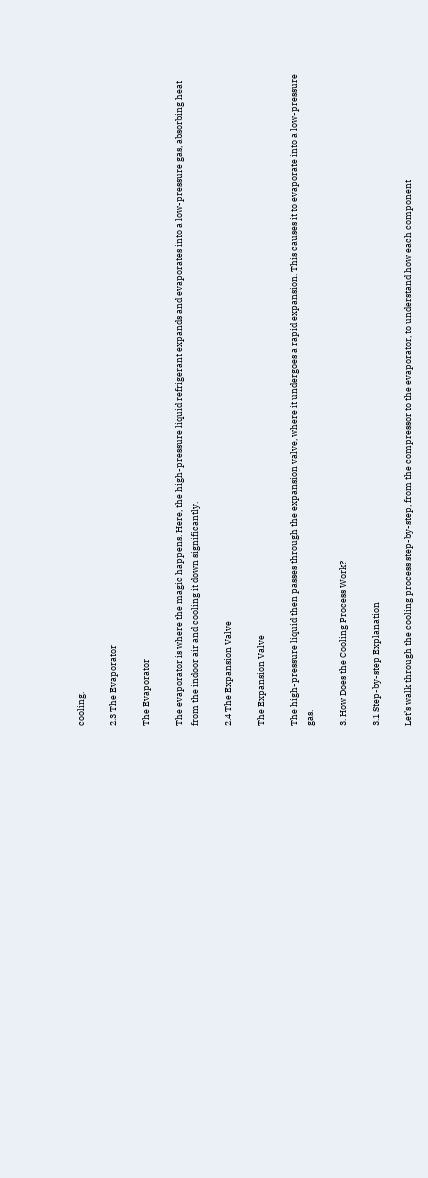cooling.

2.3 The Evaporator

The Evaporator

The evaporator is where the magic happens. Here, the high-pressure liquid refrigerant expands and evaporates into a low-pressure gas, absorbing heat from the indoor air and cooling it down significantly.

2.4 The Expansion Valve

The Expansion Valve

The high-pressure liquid then passes through the expansion valve, where it undergoes a rapid expansion. This causes it to evaporate into a low-pressure gas.

3. How Does the Cooling Process Work?

3.1 Step-by-step Explanation

Let’s walk through the cooling process step-by-step, from the compressor to the evaporator, to understand how each component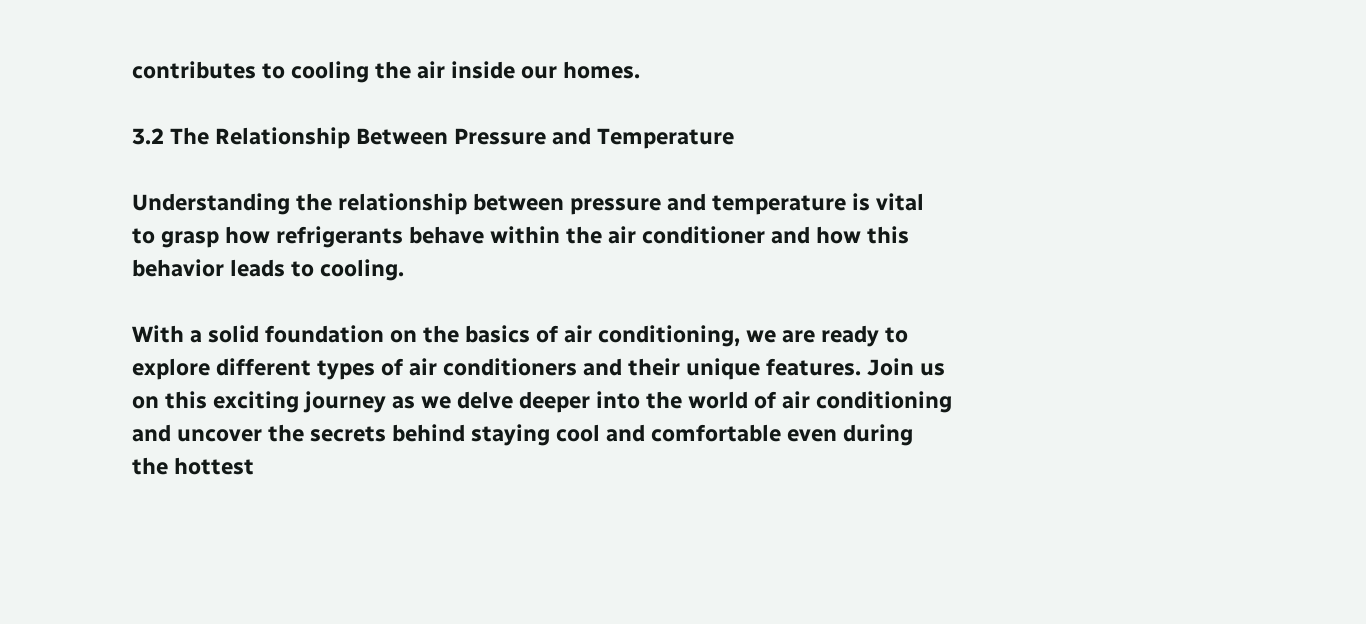contributes to cooling the air inside our homes.

3.2 The Relationship Between Pressure and Temperature

Understanding the relationship between pressure and temperature is vital to grasp how refrigerants behave within the air conditioner and how this behavior leads to cooling.

With a solid foundation on the basics of air conditioning, we are ready to explore different types of air conditioners and their unique features. Join us on this exciting journey as we delve deeper into the world of air conditioning and uncover the secrets behind staying cool and comfortable even during the hottest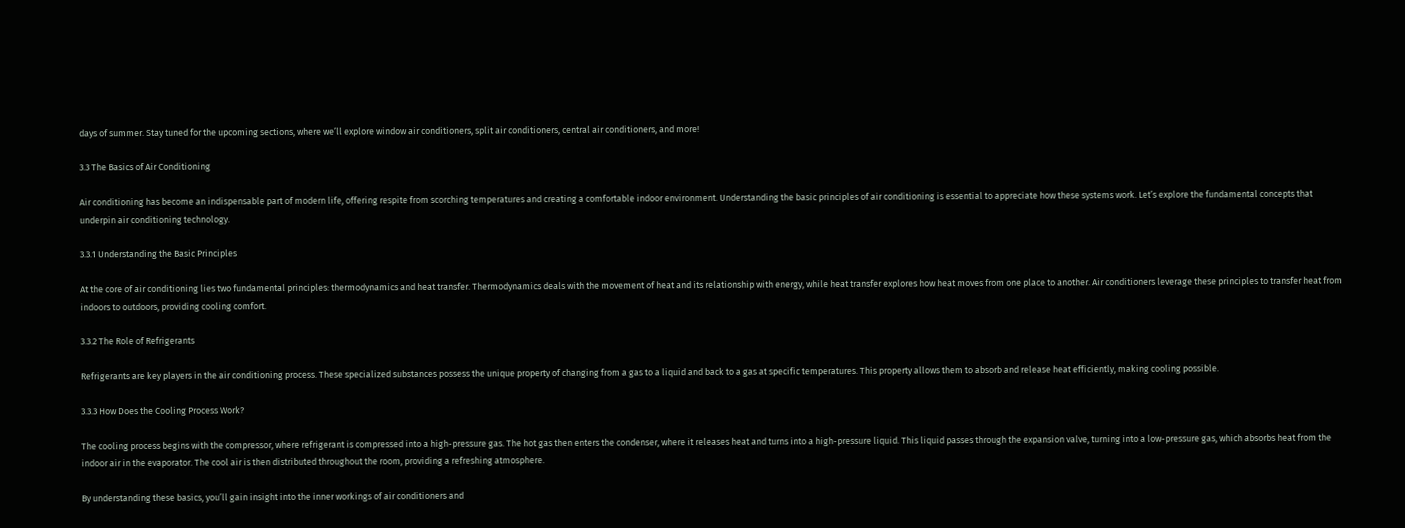days of summer. Stay tuned for the upcoming sections, where we’ll explore window air conditioners, split air conditioners, central air conditioners, and more!

3.3 The Basics of Air Conditioning

Air conditioning has become an indispensable part of modern life, offering respite from scorching temperatures and creating a comfortable indoor environment. Understanding the basic principles of air conditioning is essential to appreciate how these systems work. Let’s explore the fundamental concepts that underpin air conditioning technology.

3.3.1 Understanding the Basic Principles

At the core of air conditioning lies two fundamental principles: thermodynamics and heat transfer. Thermodynamics deals with the movement of heat and its relationship with energy, while heat transfer explores how heat moves from one place to another. Air conditioners leverage these principles to transfer heat from indoors to outdoors, providing cooling comfort.

3.3.2 The Role of Refrigerants

Refrigerants are key players in the air conditioning process. These specialized substances possess the unique property of changing from a gas to a liquid and back to a gas at specific temperatures. This property allows them to absorb and release heat efficiently, making cooling possible.

3.3.3 How Does the Cooling Process Work?

The cooling process begins with the compressor, where refrigerant is compressed into a high-pressure gas. The hot gas then enters the condenser, where it releases heat and turns into a high-pressure liquid. This liquid passes through the expansion valve, turning into a low-pressure gas, which absorbs heat from the indoor air in the evaporator. The cool air is then distributed throughout the room, providing a refreshing atmosphere.

By understanding these basics, you’ll gain insight into the inner workings of air conditioners and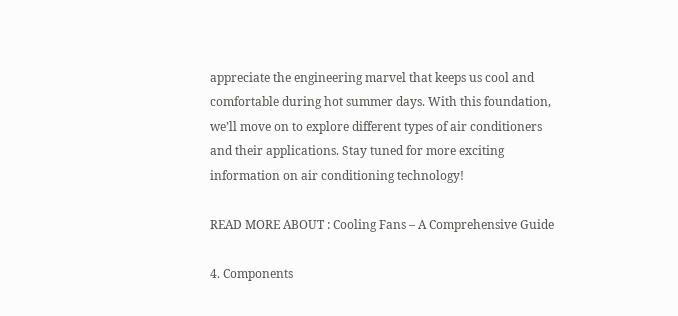appreciate the engineering marvel that keeps us cool and comfortable during hot summer days. With this foundation, we’ll move on to explore different types of air conditioners and their applications. Stay tuned for more exciting information on air conditioning technology!

READ MORE ABOUT : Cooling Fans – A Comprehensive Guide

4. Components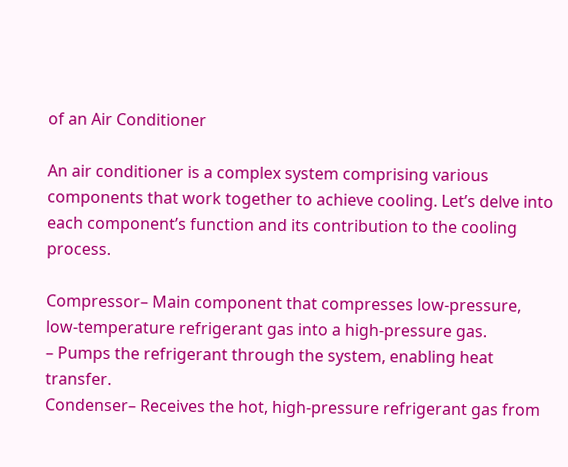of an Air Conditioner

An air conditioner is a complex system comprising various components that work together to achieve cooling. Let’s delve into each component’s function and its contribution to the cooling process.

Compressor– Main component that compresses low-pressure, low-temperature refrigerant gas into a high-pressure gas.
– Pumps the refrigerant through the system, enabling heat transfer.
Condenser– Receives the hot, high-pressure refrigerant gas from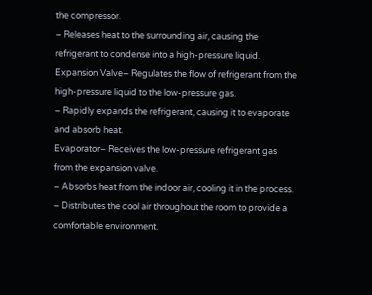the compressor.
– Releases heat to the surrounding air, causing the refrigerant to condense into a high-pressure liquid.
Expansion Valve– Regulates the flow of refrigerant from the high-pressure liquid to the low-pressure gas.
– Rapidly expands the refrigerant, causing it to evaporate and absorb heat.
Evaporator– Receives the low-pressure refrigerant gas from the expansion valve.
– Absorbs heat from the indoor air, cooling it in the process.
– Distributes the cool air throughout the room to provide a comfortable environment.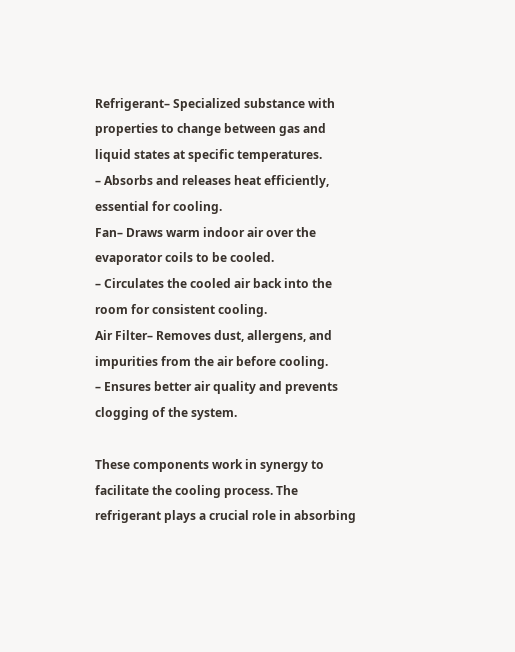Refrigerant– Specialized substance with properties to change between gas and liquid states at specific temperatures.
– Absorbs and releases heat efficiently, essential for cooling.
Fan– Draws warm indoor air over the evaporator coils to be cooled.
– Circulates the cooled air back into the room for consistent cooling.
Air Filter– Removes dust, allergens, and impurities from the air before cooling.
– Ensures better air quality and prevents clogging of the system.

These components work in synergy to facilitate the cooling process. The refrigerant plays a crucial role in absorbing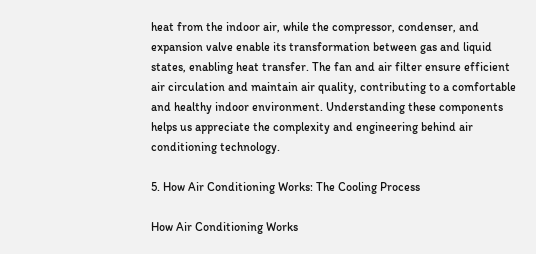heat from the indoor air, while the compressor, condenser, and expansion valve enable its transformation between gas and liquid states, enabling heat transfer. The fan and air filter ensure efficient air circulation and maintain air quality, contributing to a comfortable and healthy indoor environment. Understanding these components helps us appreciate the complexity and engineering behind air conditioning technology.

5. How Air Conditioning Works: The Cooling Process

How Air Conditioning Works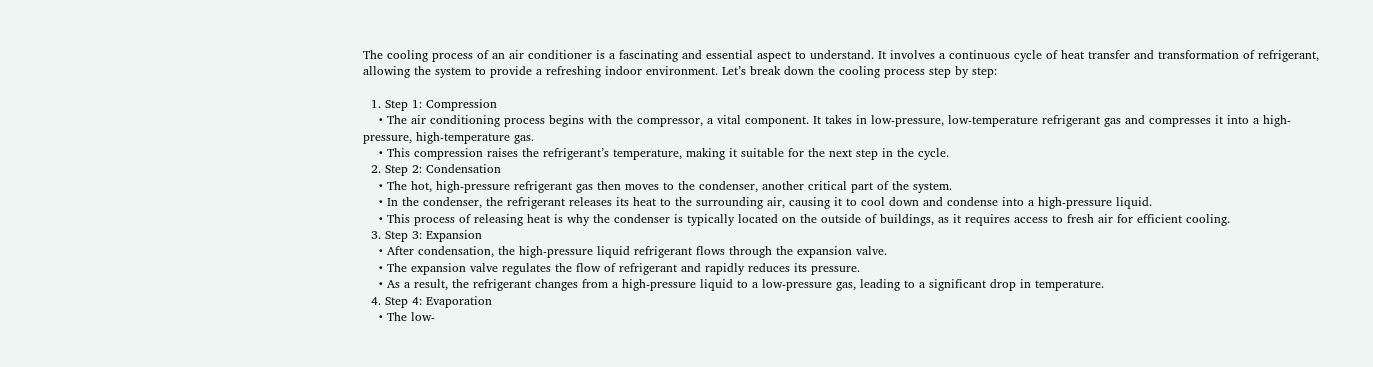The cooling process of an air conditioner is a fascinating and essential aspect to understand. It involves a continuous cycle of heat transfer and transformation of refrigerant, allowing the system to provide a refreshing indoor environment. Let’s break down the cooling process step by step:

  1. Step 1: Compression
    • The air conditioning process begins with the compressor, a vital component. It takes in low-pressure, low-temperature refrigerant gas and compresses it into a high-pressure, high-temperature gas.
    • This compression raises the refrigerant’s temperature, making it suitable for the next step in the cycle.
  2. Step 2: Condensation
    • The hot, high-pressure refrigerant gas then moves to the condenser, another critical part of the system.
    • In the condenser, the refrigerant releases its heat to the surrounding air, causing it to cool down and condense into a high-pressure liquid.
    • This process of releasing heat is why the condenser is typically located on the outside of buildings, as it requires access to fresh air for efficient cooling.
  3. Step 3: Expansion
    • After condensation, the high-pressure liquid refrigerant flows through the expansion valve.
    • The expansion valve regulates the flow of refrigerant and rapidly reduces its pressure.
    • As a result, the refrigerant changes from a high-pressure liquid to a low-pressure gas, leading to a significant drop in temperature.
  4. Step 4: Evaporation
    • The low-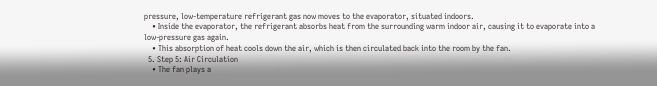pressure, low-temperature refrigerant gas now moves to the evaporator, situated indoors.
    • Inside the evaporator, the refrigerant absorbs heat from the surrounding warm indoor air, causing it to evaporate into a low-pressure gas again.
    • This absorption of heat cools down the air, which is then circulated back into the room by the fan.
  5. Step 5: Air Circulation
    • The fan plays a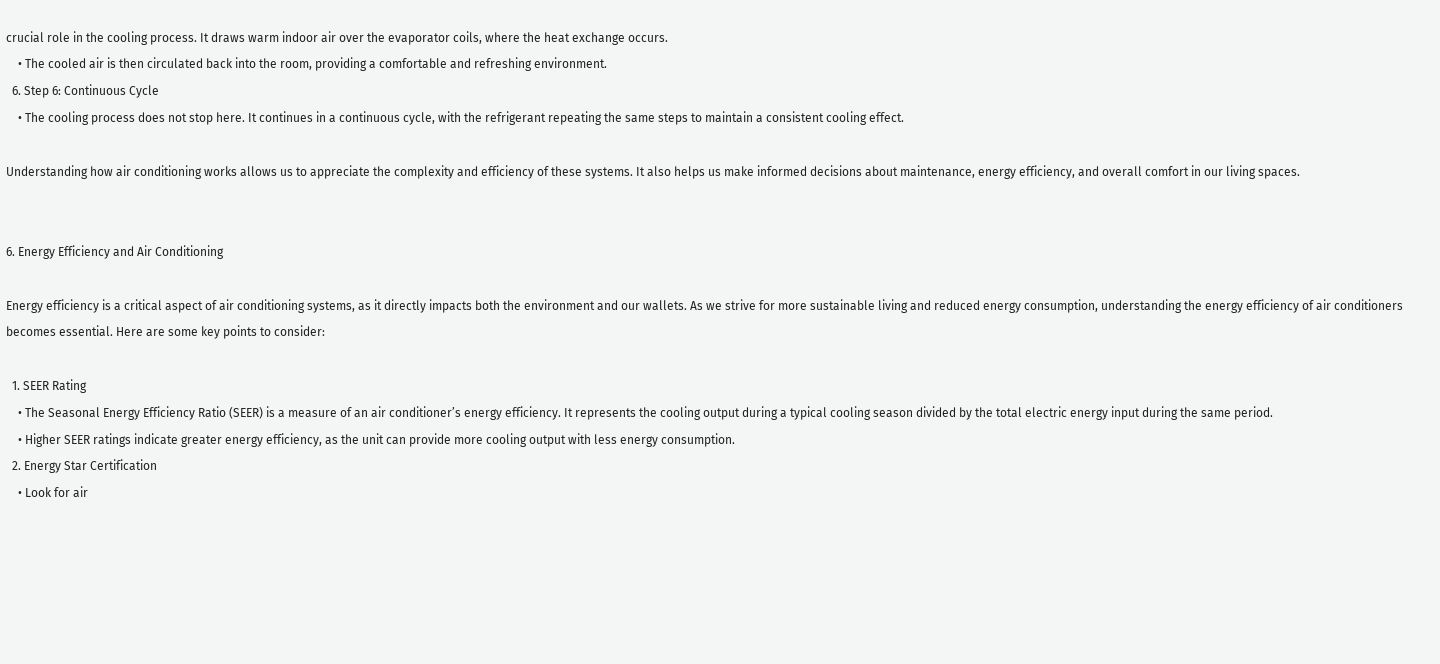crucial role in the cooling process. It draws warm indoor air over the evaporator coils, where the heat exchange occurs.
    • The cooled air is then circulated back into the room, providing a comfortable and refreshing environment.
  6. Step 6: Continuous Cycle
    • The cooling process does not stop here. It continues in a continuous cycle, with the refrigerant repeating the same steps to maintain a consistent cooling effect.

Understanding how air conditioning works allows us to appreciate the complexity and efficiency of these systems. It also helps us make informed decisions about maintenance, energy efficiency, and overall comfort in our living spaces.


6. Energy Efficiency and Air Conditioning

Energy efficiency is a critical aspect of air conditioning systems, as it directly impacts both the environment and our wallets. As we strive for more sustainable living and reduced energy consumption, understanding the energy efficiency of air conditioners becomes essential. Here are some key points to consider:

  1. SEER Rating
    • The Seasonal Energy Efficiency Ratio (SEER) is a measure of an air conditioner’s energy efficiency. It represents the cooling output during a typical cooling season divided by the total electric energy input during the same period.
    • Higher SEER ratings indicate greater energy efficiency, as the unit can provide more cooling output with less energy consumption.
  2. Energy Star Certification
    • Look for air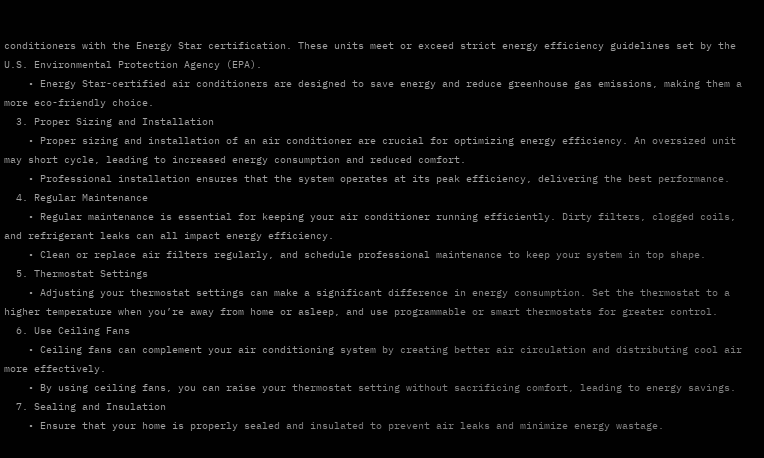conditioners with the Energy Star certification. These units meet or exceed strict energy efficiency guidelines set by the U.S. Environmental Protection Agency (EPA).
    • Energy Star-certified air conditioners are designed to save energy and reduce greenhouse gas emissions, making them a more eco-friendly choice.
  3. Proper Sizing and Installation
    • Proper sizing and installation of an air conditioner are crucial for optimizing energy efficiency. An oversized unit may short cycle, leading to increased energy consumption and reduced comfort.
    • Professional installation ensures that the system operates at its peak efficiency, delivering the best performance.
  4. Regular Maintenance
    • Regular maintenance is essential for keeping your air conditioner running efficiently. Dirty filters, clogged coils, and refrigerant leaks can all impact energy efficiency.
    • Clean or replace air filters regularly, and schedule professional maintenance to keep your system in top shape.
  5. Thermostat Settings
    • Adjusting your thermostat settings can make a significant difference in energy consumption. Set the thermostat to a higher temperature when you’re away from home or asleep, and use programmable or smart thermostats for greater control.
  6. Use Ceiling Fans
    • Ceiling fans can complement your air conditioning system by creating better air circulation and distributing cool air more effectively.
    • By using ceiling fans, you can raise your thermostat setting without sacrificing comfort, leading to energy savings.
  7. Sealing and Insulation
    • Ensure that your home is properly sealed and insulated to prevent air leaks and minimize energy wastage.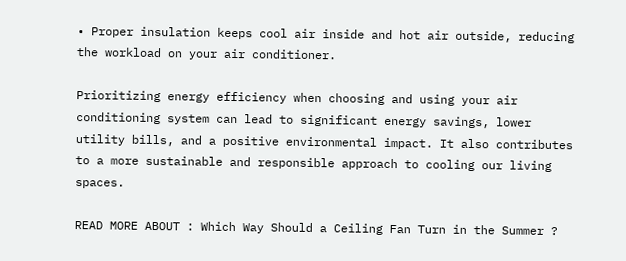• Proper insulation keeps cool air inside and hot air outside, reducing the workload on your air conditioner.

Prioritizing energy efficiency when choosing and using your air conditioning system can lead to significant energy savings, lower utility bills, and a positive environmental impact. It also contributes to a more sustainable and responsible approach to cooling our living spaces.

READ MORE ABOUT : Which Way Should a Ceiling Fan Turn in the Summer ?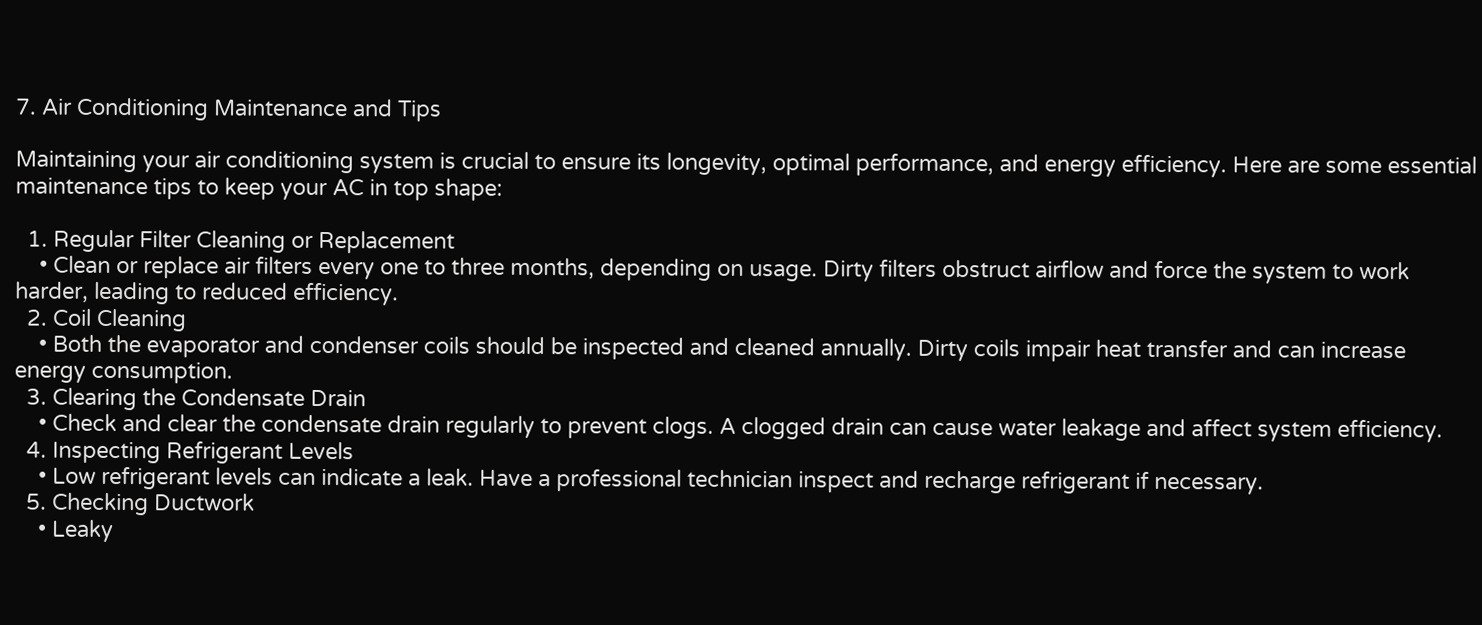7. Air Conditioning Maintenance and Tips

Maintaining your air conditioning system is crucial to ensure its longevity, optimal performance, and energy efficiency. Here are some essential maintenance tips to keep your AC in top shape:

  1. Regular Filter Cleaning or Replacement
    • Clean or replace air filters every one to three months, depending on usage. Dirty filters obstruct airflow and force the system to work harder, leading to reduced efficiency.
  2. Coil Cleaning
    • Both the evaporator and condenser coils should be inspected and cleaned annually. Dirty coils impair heat transfer and can increase energy consumption.
  3. Clearing the Condensate Drain
    • Check and clear the condensate drain regularly to prevent clogs. A clogged drain can cause water leakage and affect system efficiency.
  4. Inspecting Refrigerant Levels
    • Low refrigerant levels can indicate a leak. Have a professional technician inspect and recharge refrigerant if necessary.
  5. Checking Ductwork
    • Leaky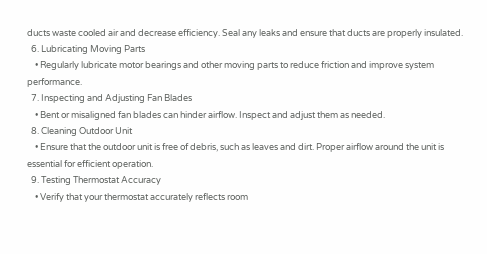ducts waste cooled air and decrease efficiency. Seal any leaks and ensure that ducts are properly insulated.
  6. Lubricating Moving Parts
    • Regularly lubricate motor bearings and other moving parts to reduce friction and improve system performance.
  7. Inspecting and Adjusting Fan Blades
    • Bent or misaligned fan blades can hinder airflow. Inspect and adjust them as needed.
  8. Cleaning Outdoor Unit
    • Ensure that the outdoor unit is free of debris, such as leaves and dirt. Proper airflow around the unit is essential for efficient operation.
  9. Testing Thermostat Accuracy
    • Verify that your thermostat accurately reflects room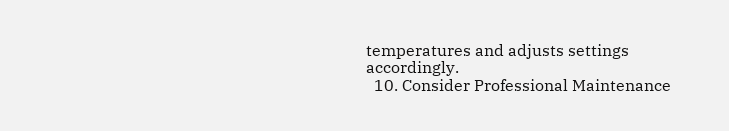temperatures and adjusts settings accordingly.
  10. Consider Professional Maintenance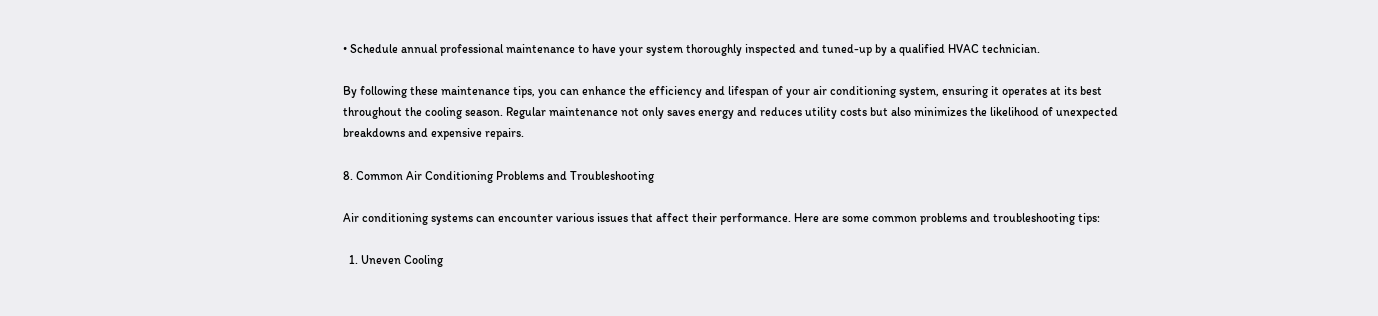• Schedule annual professional maintenance to have your system thoroughly inspected and tuned-up by a qualified HVAC technician.

By following these maintenance tips, you can enhance the efficiency and lifespan of your air conditioning system, ensuring it operates at its best throughout the cooling season. Regular maintenance not only saves energy and reduces utility costs but also minimizes the likelihood of unexpected breakdowns and expensive repairs.

8. Common Air Conditioning Problems and Troubleshooting

Air conditioning systems can encounter various issues that affect their performance. Here are some common problems and troubleshooting tips:

  1. Uneven Cooling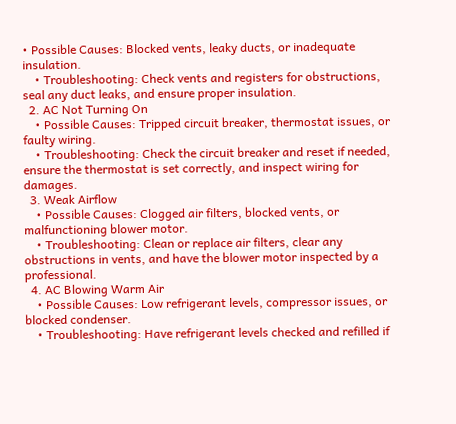• Possible Causes: Blocked vents, leaky ducts, or inadequate insulation.
    • Troubleshooting: Check vents and registers for obstructions, seal any duct leaks, and ensure proper insulation.
  2. AC Not Turning On
    • Possible Causes: Tripped circuit breaker, thermostat issues, or faulty wiring.
    • Troubleshooting: Check the circuit breaker and reset if needed, ensure the thermostat is set correctly, and inspect wiring for damages.
  3. Weak Airflow
    • Possible Causes: Clogged air filters, blocked vents, or malfunctioning blower motor.
    • Troubleshooting: Clean or replace air filters, clear any obstructions in vents, and have the blower motor inspected by a professional.
  4. AC Blowing Warm Air
    • Possible Causes: Low refrigerant levels, compressor issues, or blocked condenser.
    • Troubleshooting: Have refrigerant levels checked and refilled if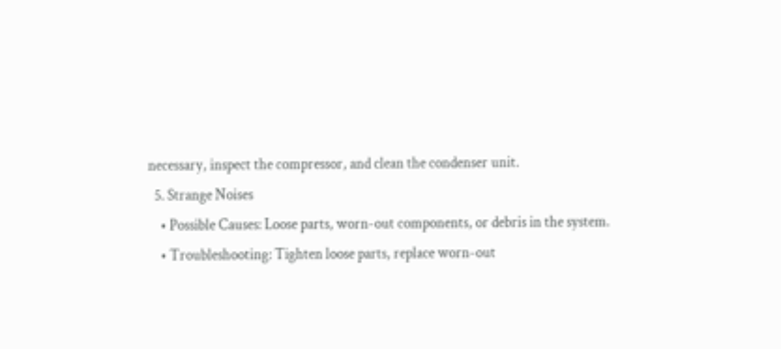necessary, inspect the compressor, and clean the condenser unit.
  5. Strange Noises
    • Possible Causes: Loose parts, worn-out components, or debris in the system.
    • Troubleshooting: Tighten loose parts, replace worn-out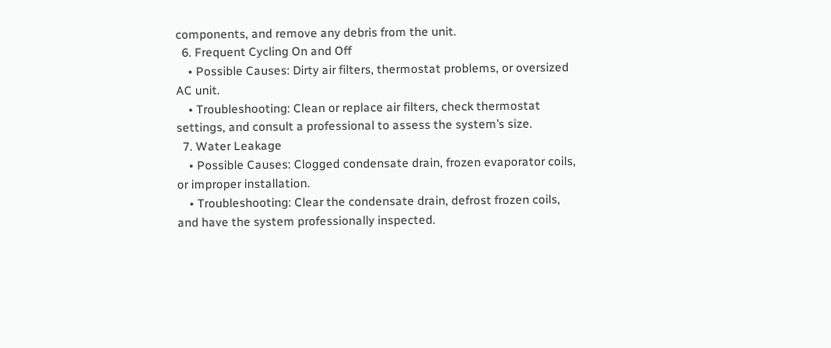components, and remove any debris from the unit.
  6. Frequent Cycling On and Off
    • Possible Causes: Dirty air filters, thermostat problems, or oversized AC unit.
    • Troubleshooting: Clean or replace air filters, check thermostat settings, and consult a professional to assess the system’s size.
  7. Water Leakage
    • Possible Causes: Clogged condensate drain, frozen evaporator coils, or improper installation.
    • Troubleshooting: Clear the condensate drain, defrost frozen coils, and have the system professionally inspected.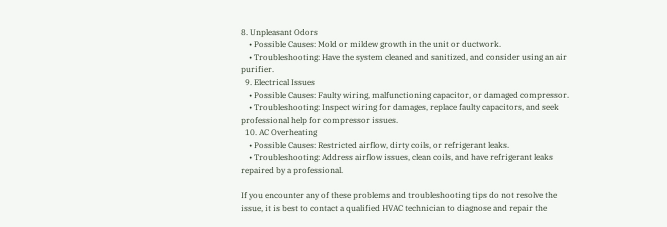8. Unpleasant Odors
    • Possible Causes: Mold or mildew growth in the unit or ductwork.
    • Troubleshooting: Have the system cleaned and sanitized, and consider using an air purifier.
  9. Electrical Issues
    • Possible Causes: Faulty wiring, malfunctioning capacitor, or damaged compressor.
    • Troubleshooting: Inspect wiring for damages, replace faulty capacitors, and seek professional help for compressor issues.
  10. AC Overheating
    • Possible Causes: Restricted airflow, dirty coils, or refrigerant leaks.
    • Troubleshooting: Address airflow issues, clean coils, and have refrigerant leaks repaired by a professional.

If you encounter any of these problems and troubleshooting tips do not resolve the issue, it is best to contact a qualified HVAC technician to diagnose and repair the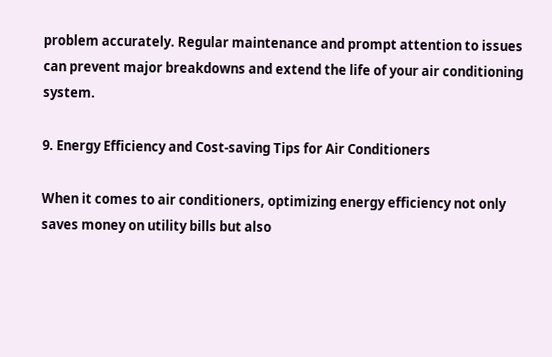problem accurately. Regular maintenance and prompt attention to issues can prevent major breakdowns and extend the life of your air conditioning system.

9. Energy Efficiency and Cost-saving Tips for Air Conditioners

When it comes to air conditioners, optimizing energy efficiency not only saves money on utility bills but also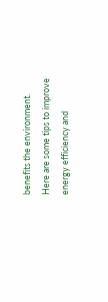benefits the environment. Here are some tips to improve energy efficiency and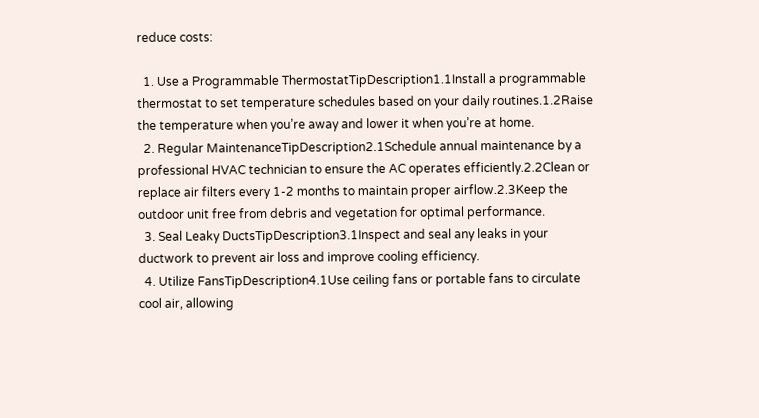reduce costs:

  1. Use a Programmable ThermostatTipDescription1.1Install a programmable thermostat to set temperature schedules based on your daily routines.1.2Raise the temperature when you’re away and lower it when you’re at home.
  2. Regular MaintenanceTipDescription2.1Schedule annual maintenance by a professional HVAC technician to ensure the AC operates efficiently.2.2Clean or replace air filters every 1-2 months to maintain proper airflow.2.3Keep the outdoor unit free from debris and vegetation for optimal performance.
  3. Seal Leaky DuctsTipDescription3.1Inspect and seal any leaks in your ductwork to prevent air loss and improve cooling efficiency.
  4. Utilize FansTipDescription4.1Use ceiling fans or portable fans to circulate cool air, allowing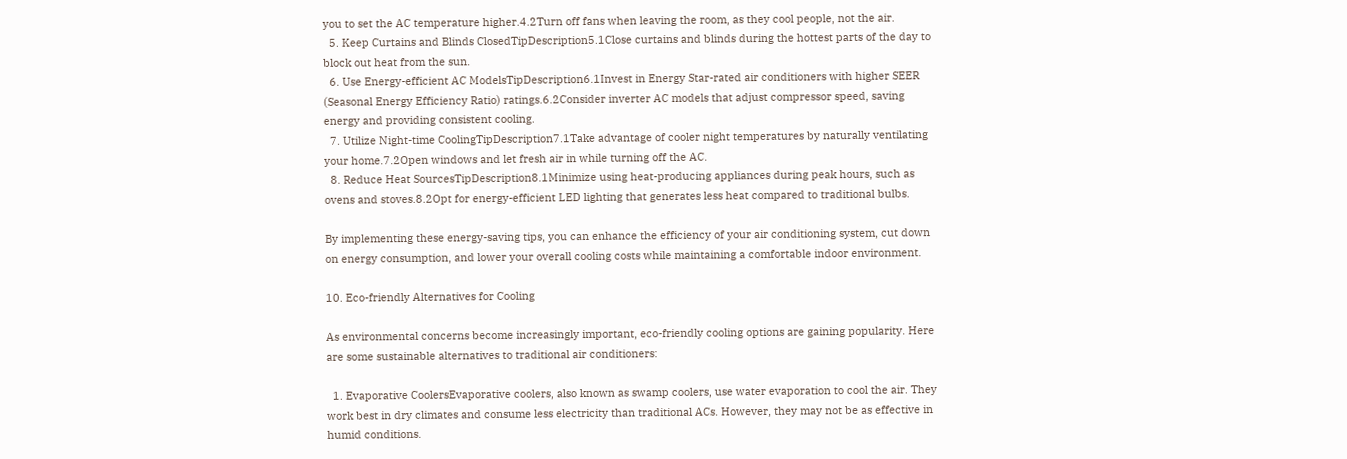you to set the AC temperature higher.4.2Turn off fans when leaving the room, as they cool people, not the air.
  5. Keep Curtains and Blinds ClosedTipDescription5.1Close curtains and blinds during the hottest parts of the day to block out heat from the sun.
  6. Use Energy-efficient AC ModelsTipDescription6.1Invest in Energy Star-rated air conditioners with higher SEER (Seasonal Energy Efficiency Ratio) ratings.6.2Consider inverter AC models that adjust compressor speed, saving energy and providing consistent cooling.
  7. Utilize Night-time CoolingTipDescription7.1Take advantage of cooler night temperatures by naturally ventilating your home.7.2Open windows and let fresh air in while turning off the AC.
  8. Reduce Heat SourcesTipDescription8.1Minimize using heat-producing appliances during peak hours, such as ovens and stoves.8.2Opt for energy-efficient LED lighting that generates less heat compared to traditional bulbs.

By implementing these energy-saving tips, you can enhance the efficiency of your air conditioning system, cut down on energy consumption, and lower your overall cooling costs while maintaining a comfortable indoor environment.

10. Eco-friendly Alternatives for Cooling

As environmental concerns become increasingly important, eco-friendly cooling options are gaining popularity. Here are some sustainable alternatives to traditional air conditioners:

  1. Evaporative CoolersEvaporative coolers, also known as swamp coolers, use water evaporation to cool the air. They work best in dry climates and consume less electricity than traditional ACs. However, they may not be as effective in humid conditions.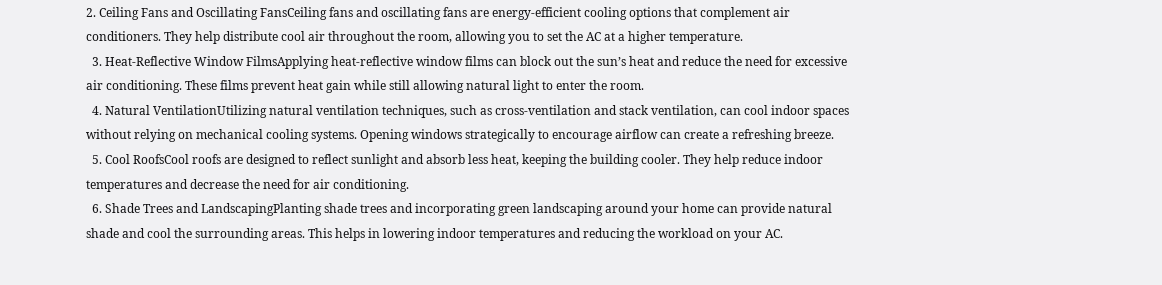2. Ceiling Fans and Oscillating FansCeiling fans and oscillating fans are energy-efficient cooling options that complement air conditioners. They help distribute cool air throughout the room, allowing you to set the AC at a higher temperature.
  3. Heat-Reflective Window FilmsApplying heat-reflective window films can block out the sun’s heat and reduce the need for excessive air conditioning. These films prevent heat gain while still allowing natural light to enter the room.
  4. Natural VentilationUtilizing natural ventilation techniques, such as cross-ventilation and stack ventilation, can cool indoor spaces without relying on mechanical cooling systems. Opening windows strategically to encourage airflow can create a refreshing breeze.
  5. Cool RoofsCool roofs are designed to reflect sunlight and absorb less heat, keeping the building cooler. They help reduce indoor temperatures and decrease the need for air conditioning.
  6. Shade Trees and LandscapingPlanting shade trees and incorporating green landscaping around your home can provide natural shade and cool the surrounding areas. This helps in lowering indoor temperatures and reducing the workload on your AC.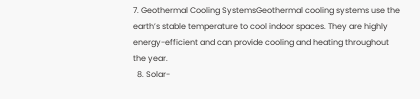7. Geothermal Cooling SystemsGeothermal cooling systems use the earth’s stable temperature to cool indoor spaces. They are highly energy-efficient and can provide cooling and heating throughout the year.
  8. Solar-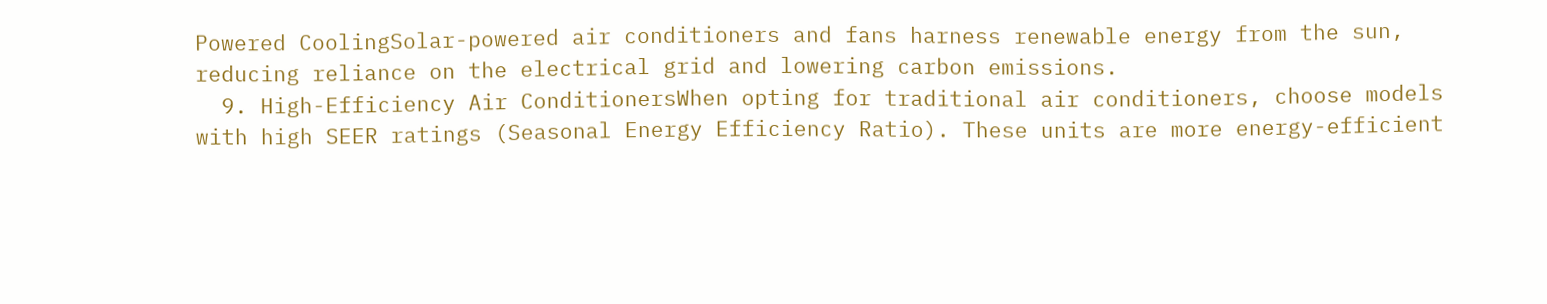Powered CoolingSolar-powered air conditioners and fans harness renewable energy from the sun, reducing reliance on the electrical grid and lowering carbon emissions.
  9. High-Efficiency Air ConditionersWhen opting for traditional air conditioners, choose models with high SEER ratings (Seasonal Energy Efficiency Ratio). These units are more energy-efficient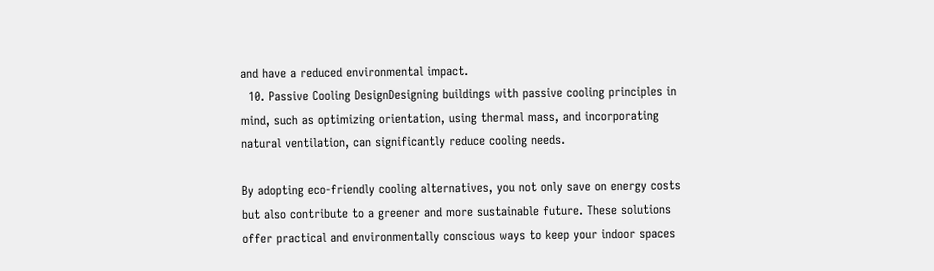and have a reduced environmental impact.
  10. Passive Cooling DesignDesigning buildings with passive cooling principles in mind, such as optimizing orientation, using thermal mass, and incorporating natural ventilation, can significantly reduce cooling needs.

By adopting eco-friendly cooling alternatives, you not only save on energy costs but also contribute to a greener and more sustainable future. These solutions offer practical and environmentally conscious ways to keep your indoor spaces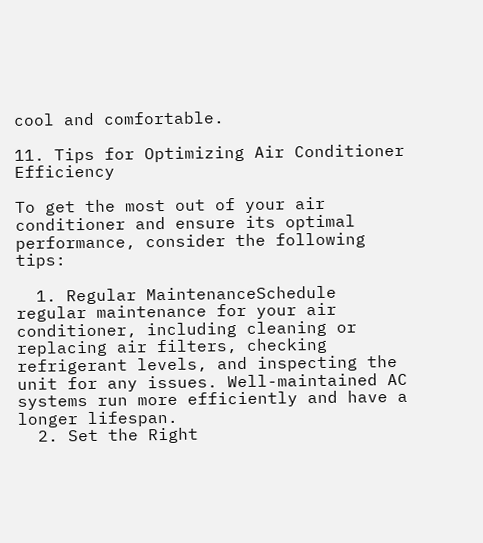cool and comfortable.

11. Tips for Optimizing Air Conditioner Efficiency

To get the most out of your air conditioner and ensure its optimal performance, consider the following tips:

  1. Regular MaintenanceSchedule regular maintenance for your air conditioner, including cleaning or replacing air filters, checking refrigerant levels, and inspecting the unit for any issues. Well-maintained AC systems run more efficiently and have a longer lifespan.
  2. Set the Right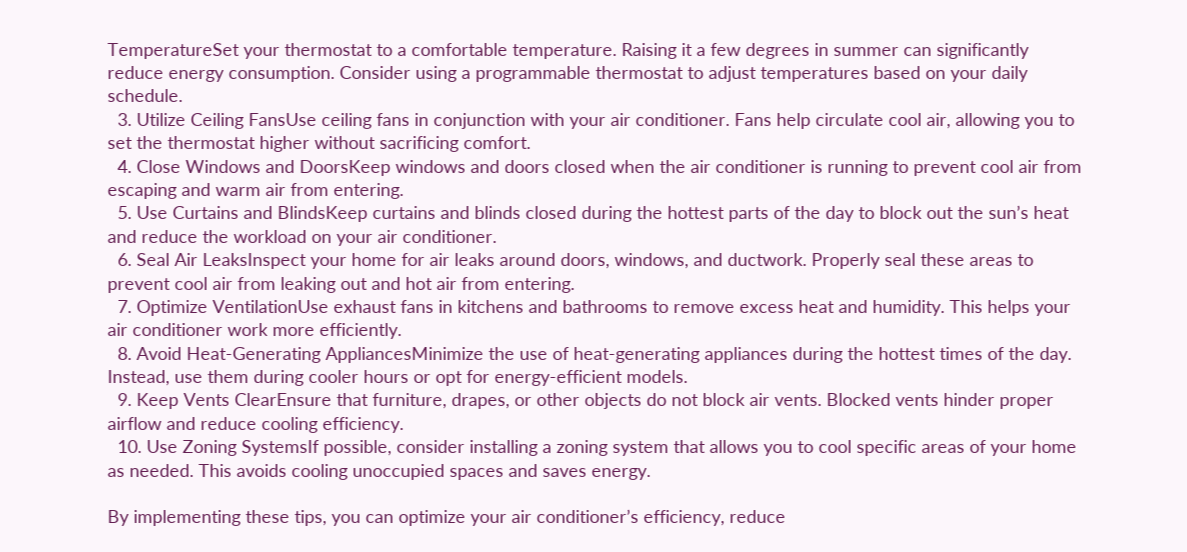TemperatureSet your thermostat to a comfortable temperature. Raising it a few degrees in summer can significantly reduce energy consumption. Consider using a programmable thermostat to adjust temperatures based on your daily schedule.
  3. Utilize Ceiling FansUse ceiling fans in conjunction with your air conditioner. Fans help circulate cool air, allowing you to set the thermostat higher without sacrificing comfort.
  4. Close Windows and DoorsKeep windows and doors closed when the air conditioner is running to prevent cool air from escaping and warm air from entering.
  5. Use Curtains and BlindsKeep curtains and blinds closed during the hottest parts of the day to block out the sun’s heat and reduce the workload on your air conditioner.
  6. Seal Air LeaksInspect your home for air leaks around doors, windows, and ductwork. Properly seal these areas to prevent cool air from leaking out and hot air from entering.
  7. Optimize VentilationUse exhaust fans in kitchens and bathrooms to remove excess heat and humidity. This helps your air conditioner work more efficiently.
  8. Avoid Heat-Generating AppliancesMinimize the use of heat-generating appliances during the hottest times of the day. Instead, use them during cooler hours or opt for energy-efficient models.
  9. Keep Vents ClearEnsure that furniture, drapes, or other objects do not block air vents. Blocked vents hinder proper airflow and reduce cooling efficiency.
  10. Use Zoning SystemsIf possible, consider installing a zoning system that allows you to cool specific areas of your home as needed. This avoids cooling unoccupied spaces and saves energy.

By implementing these tips, you can optimize your air conditioner’s efficiency, reduce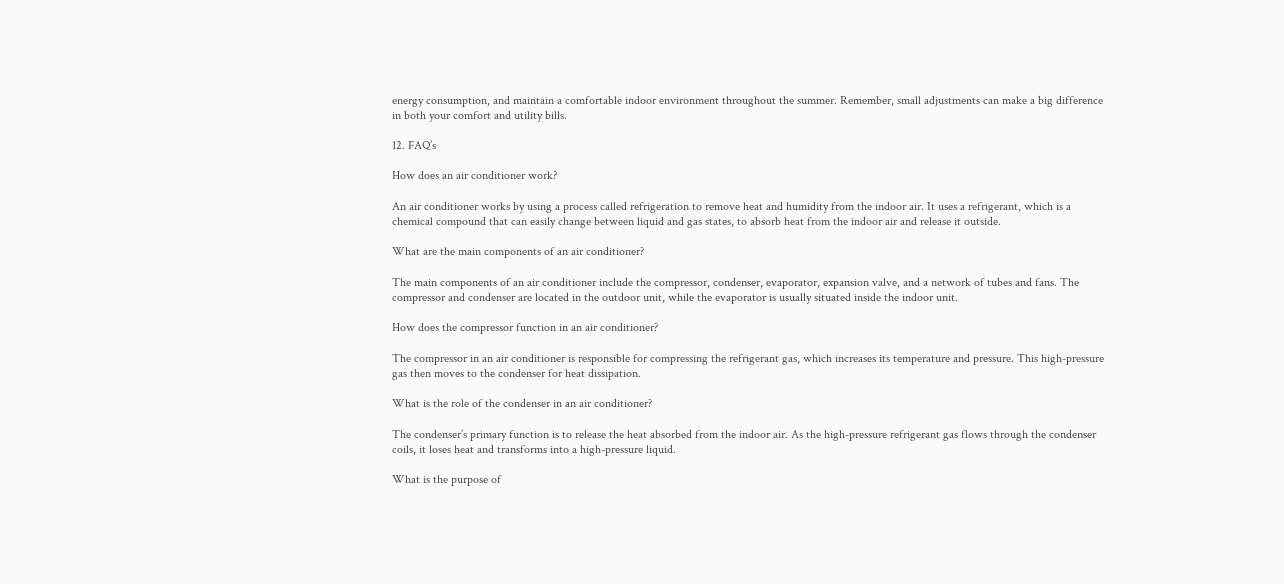energy consumption, and maintain a comfortable indoor environment throughout the summer. Remember, small adjustments can make a big difference in both your comfort and utility bills.

12. FAQ’s

How does an air conditioner work?

An air conditioner works by using a process called refrigeration to remove heat and humidity from the indoor air. It uses a refrigerant, which is a chemical compound that can easily change between liquid and gas states, to absorb heat from the indoor air and release it outside.

What are the main components of an air conditioner?

The main components of an air conditioner include the compressor, condenser, evaporator, expansion valve, and a network of tubes and fans. The compressor and condenser are located in the outdoor unit, while the evaporator is usually situated inside the indoor unit.

How does the compressor function in an air conditioner?

The compressor in an air conditioner is responsible for compressing the refrigerant gas, which increases its temperature and pressure. This high-pressure gas then moves to the condenser for heat dissipation.

What is the role of the condenser in an air conditioner?

The condenser’s primary function is to release the heat absorbed from the indoor air. As the high-pressure refrigerant gas flows through the condenser coils, it loses heat and transforms into a high-pressure liquid.

What is the purpose of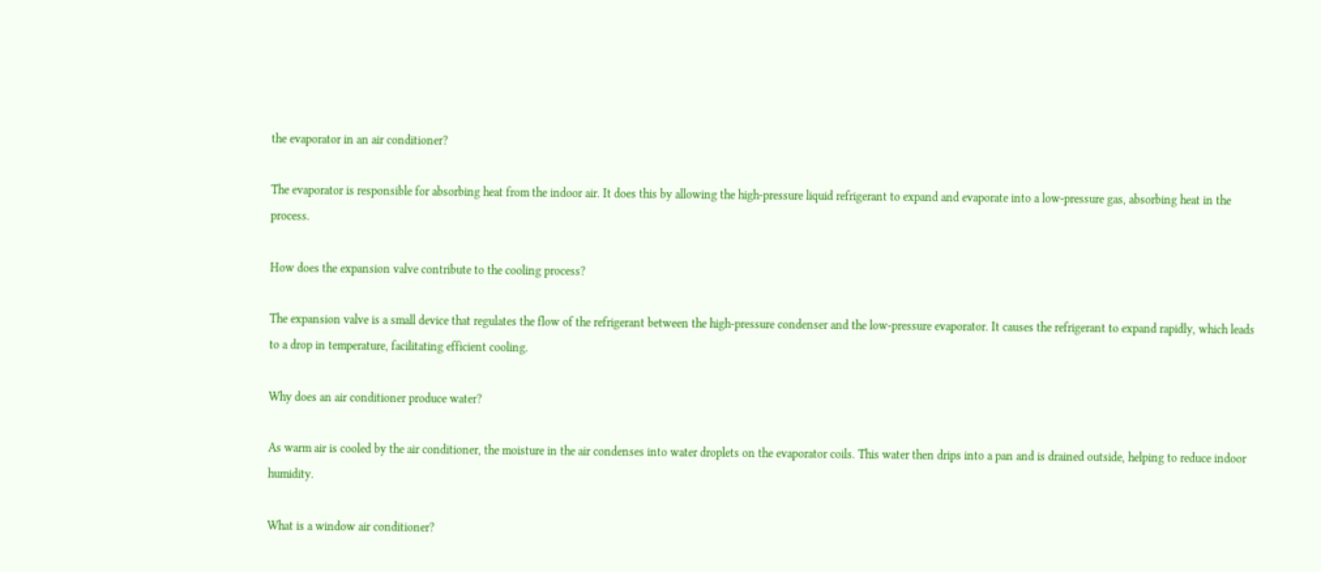the evaporator in an air conditioner?

The evaporator is responsible for absorbing heat from the indoor air. It does this by allowing the high-pressure liquid refrigerant to expand and evaporate into a low-pressure gas, absorbing heat in the process.

How does the expansion valve contribute to the cooling process?

The expansion valve is a small device that regulates the flow of the refrigerant between the high-pressure condenser and the low-pressure evaporator. It causes the refrigerant to expand rapidly, which leads to a drop in temperature, facilitating efficient cooling.

Why does an air conditioner produce water?

As warm air is cooled by the air conditioner, the moisture in the air condenses into water droplets on the evaporator coils. This water then drips into a pan and is drained outside, helping to reduce indoor humidity.

What is a window air conditioner?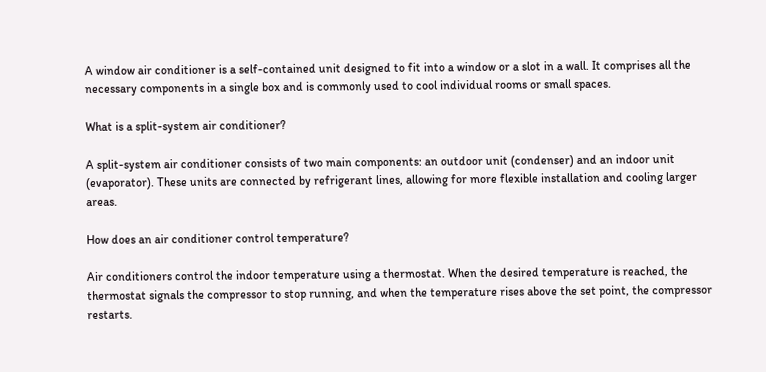A window air conditioner is a self-contained unit designed to fit into a window or a slot in a wall. It comprises all the necessary components in a single box and is commonly used to cool individual rooms or small spaces.

What is a split-system air conditioner?

A split-system air conditioner consists of two main components: an outdoor unit (condenser) and an indoor unit (evaporator). These units are connected by refrigerant lines, allowing for more flexible installation and cooling larger areas.

How does an air conditioner control temperature?

Air conditioners control the indoor temperature using a thermostat. When the desired temperature is reached, the thermostat signals the compressor to stop running, and when the temperature rises above the set point, the compressor restarts.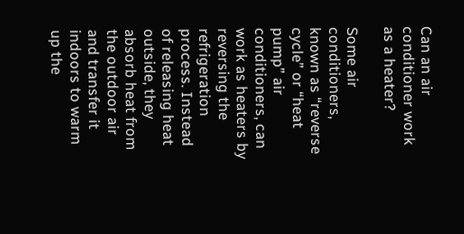Can an air conditioner work as a heater?

Some air conditioners, known as “reverse cycle” or “heat pump” air conditioners, can work as heaters by reversing the refrigeration process. Instead of releasing heat outside, they absorb heat from the outdoor air and transfer it indoors to warm up the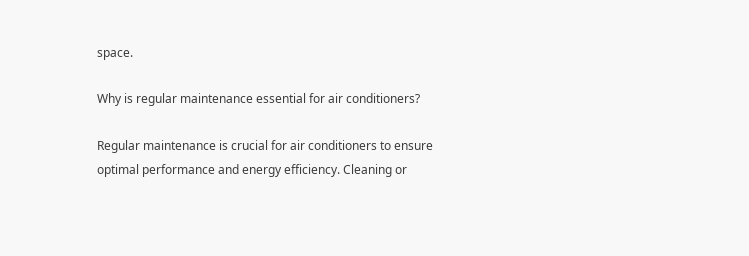space.

Why is regular maintenance essential for air conditioners?

Regular maintenance is crucial for air conditioners to ensure optimal performance and energy efficiency. Cleaning or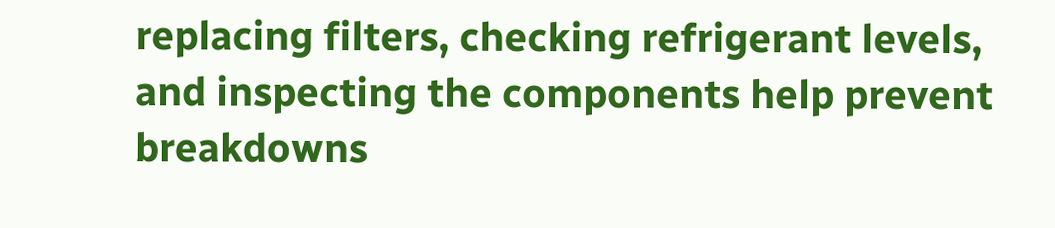replacing filters, checking refrigerant levels, and inspecting the components help prevent breakdowns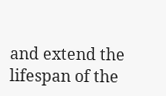and extend the lifespan of the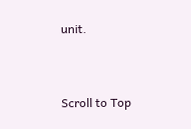unit.


Scroll to Top